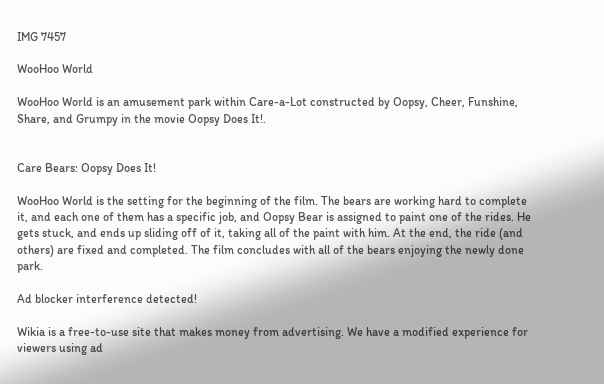IMG 7457

WooHoo World

WooHoo World is an amusement park within Care-a-Lot constructed by Oopsy, Cheer, Funshine, Share, and Grumpy in the movie Oopsy Does It!.


Care Bears: Oopsy Does It!

WooHoo World is the setting for the beginning of the film. The bears are working hard to complete it, and each one of them has a specific job, and Oopsy Bear is assigned to paint one of the rides. He gets stuck, and ends up sliding off of it, taking all of the paint with him. At the end, the ride (and others) are fixed and completed. The film concludes with all of the bears enjoying the newly done park.

Ad blocker interference detected!

Wikia is a free-to-use site that makes money from advertising. We have a modified experience for viewers using ad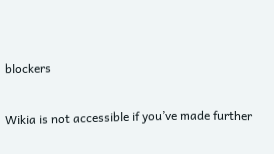blockers

Wikia is not accessible if you’ve made further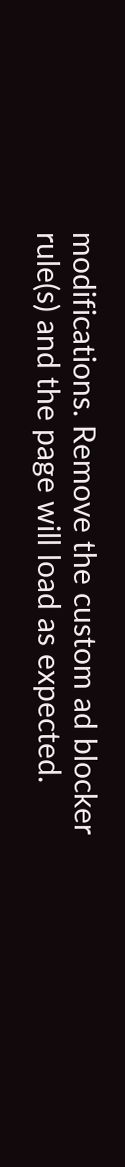modifications. Remove the custom ad blocker rule(s) and the page will load as expected.